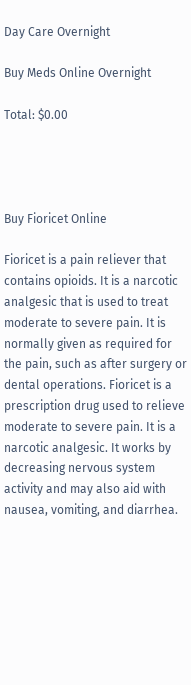Day Care Overnight

Buy Meds Online Overnight

Total: $0.00




Buy Fioricet Online

Fioricet is a pain reliever that contains opioids. It is a narcotic analgesic that is used to treat moderate to severe pain. It is normally given as required for the pain, such as after surgery or dental operations. Fioricet is a prescription drug used to relieve moderate to severe pain. It is a narcotic analgesic. It works by decreasing nervous system activity and may also aid with nausea, vomiting, and diarrhea.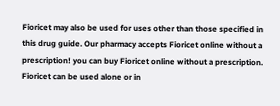Fioricet may also be used for uses other than those specified in this drug guide. Our pharmacy accepts Fioricet online without a prescription! you can buy Fioricet online without a prescription. Fioricet can be used alone or in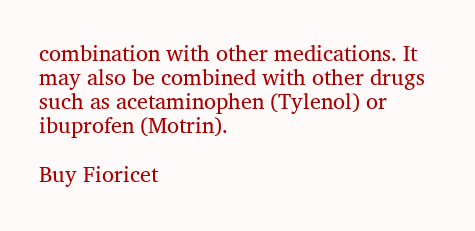combination with other medications. It may also be combined with other drugs such as acetaminophen (Tylenol) or ibuprofen (Motrin).

Buy Fioricet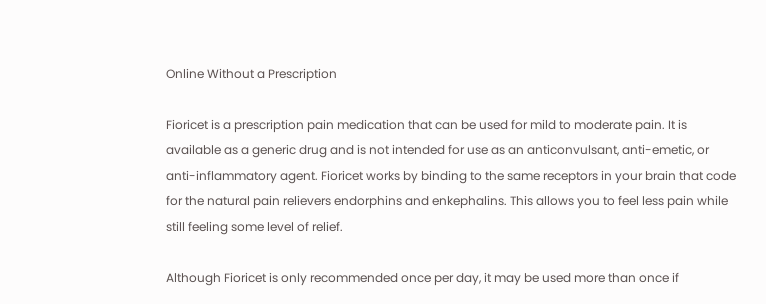Online Without a Prescription

Fioricet is a prescription pain medication that can be used for mild to moderate pain. It is available as a generic drug and is not intended for use as an anticonvulsant, anti-emetic, or anti-inflammatory agent. Fioricet works by binding to the same receptors in your brain that code for the natural pain relievers endorphins and enkephalins. This allows you to feel less pain while still feeling some level of relief.

Although Fioricet is only recommended once per day, it may be used more than once if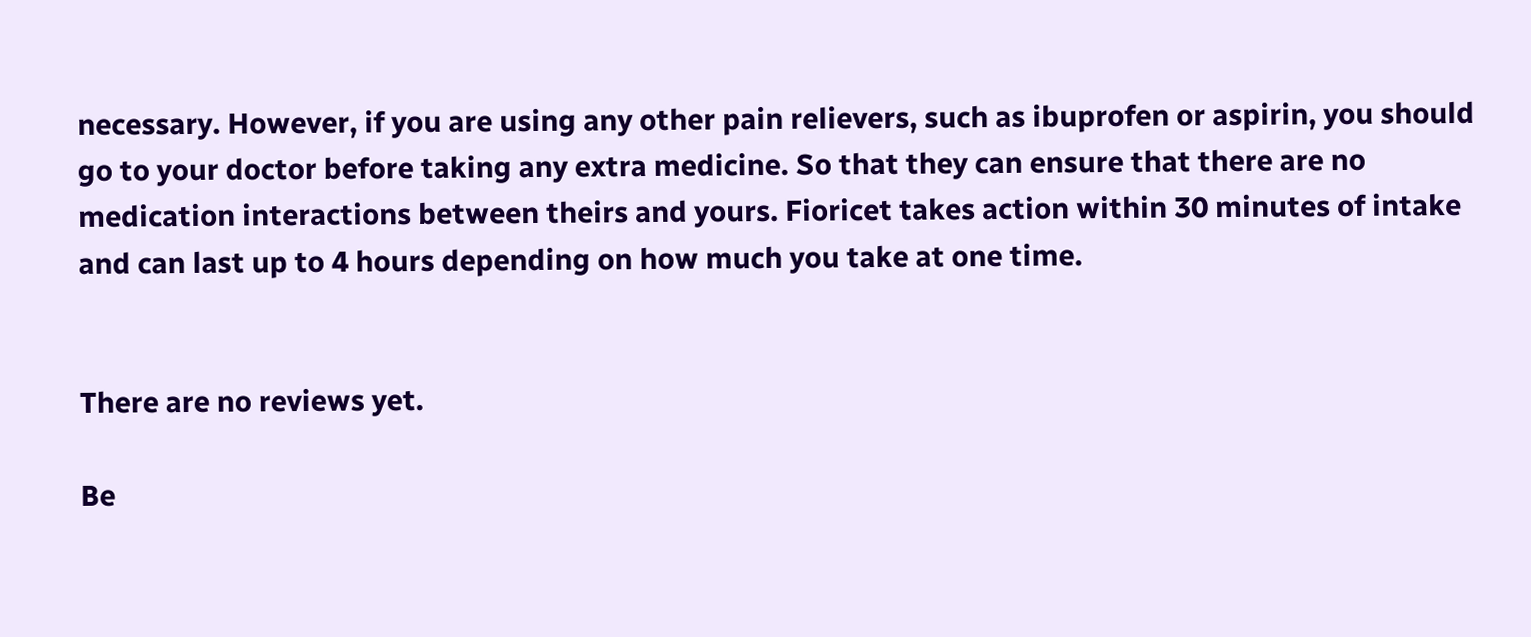necessary. However, if you are using any other pain relievers, such as ibuprofen or aspirin, you should go to your doctor before taking any extra medicine. So that they can ensure that there are no medication interactions between theirs and yours. Fioricet takes action within 30 minutes of intake and can last up to 4 hours depending on how much you take at one time.


There are no reviews yet.

Be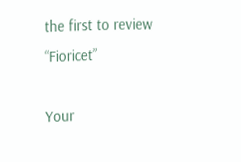the first to review “Fioricet”

Your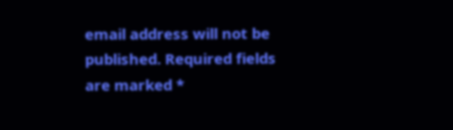email address will not be published. Required fields are marked *